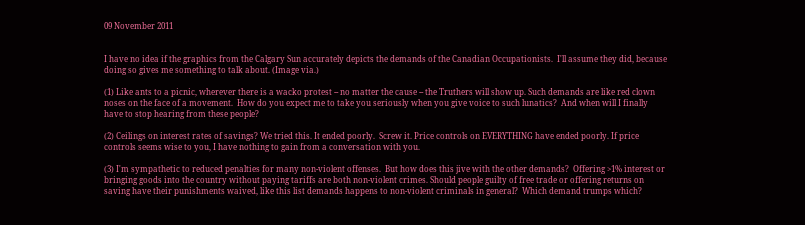09 November 2011


I have no idea if the graphics from the Calgary Sun accurately depicts the demands of the Canadian Occupationists.  I'll assume they did, because doing so gives me something to talk about. (Image via.)

(1) Like ants to a picnic, wherever there is a wacko protest -- no matter the cause -- the Truthers will show up. Such demands are like red clown noses on the face of a movement.  How do you expect me to take you seriously when you give voice to such lunatics?  And when will I finally have to stop hearing from these people?

(2) Ceilings on interest rates of savings? We tried this. It ended poorly.  Screw it. Price controls on EVERYTHING have ended poorly. If price controls seems wise to you, I have nothing to gain from a conversation with you.

(3) I'm sympathetic to reduced penalties for many non-violent offenses.  But how does this jive with the other demands?  Offering >1% interest or bringing goods into the country without paying tariffs are both non-violent crimes. Should people guilty of free trade or offering returns on saving have their punishments waived, like this list demands happens to non-violent criminals in general?  Which demand trumps which?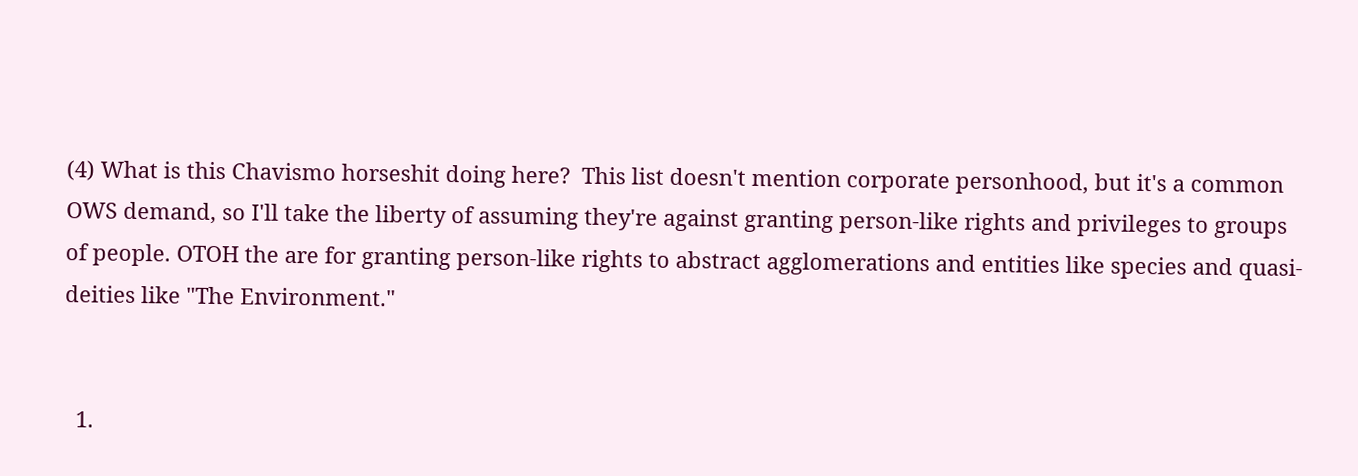(4) What is this Chavismo horseshit doing here?  This list doesn't mention corporate personhood, but it's a common OWS demand, so I'll take the liberty of assuming they're against granting person-like rights and privileges to groups of people. OTOH the are for granting person-like rights to abstract agglomerations and entities like species and quasi-deities like "The Environment."


  1.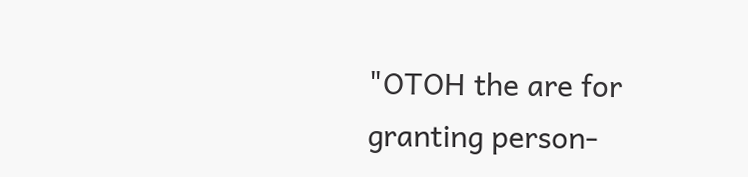"OTOH the are for granting person-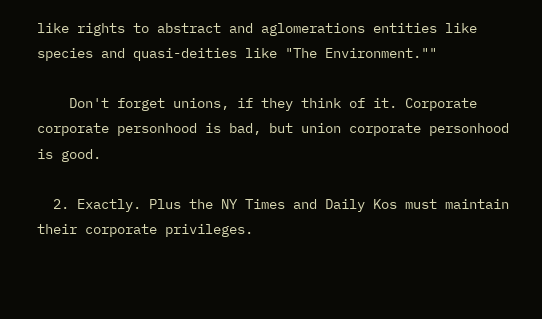like rights to abstract and aglomerations entities like species and quasi-deities like "The Environment.""

    Don't forget unions, if they think of it. Corporate corporate personhood is bad, but union corporate personhood is good.

  2. Exactly. Plus the NY Times and Daily Kos must maintain their corporate privileges.